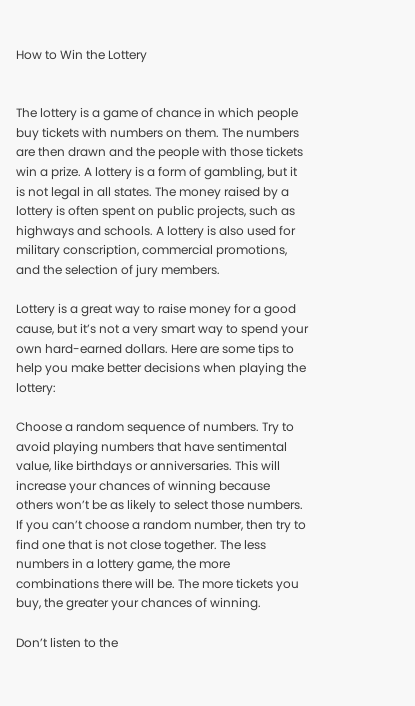How to Win the Lottery


The lottery is a game of chance in which people buy tickets with numbers on them. The numbers are then drawn and the people with those tickets win a prize. A lottery is a form of gambling, but it is not legal in all states. The money raised by a lottery is often spent on public projects, such as highways and schools. A lottery is also used for military conscription, commercial promotions, and the selection of jury members.

Lottery is a great way to raise money for a good cause, but it’s not a very smart way to spend your own hard-earned dollars. Here are some tips to help you make better decisions when playing the lottery:

Choose a random sequence of numbers. Try to avoid playing numbers that have sentimental value, like birthdays or anniversaries. This will increase your chances of winning because others won’t be as likely to select those numbers. If you can’t choose a random number, then try to find one that is not close together. The less numbers in a lottery game, the more combinations there will be. The more tickets you buy, the greater your chances of winning.

Don’t listen to the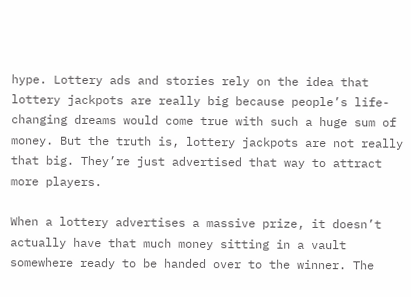hype. Lottery ads and stories rely on the idea that lottery jackpots are really big because people’s life-changing dreams would come true with such a huge sum of money. But the truth is, lottery jackpots are not really that big. They’re just advertised that way to attract more players.

When a lottery advertises a massive prize, it doesn’t actually have that much money sitting in a vault somewhere ready to be handed over to the winner. The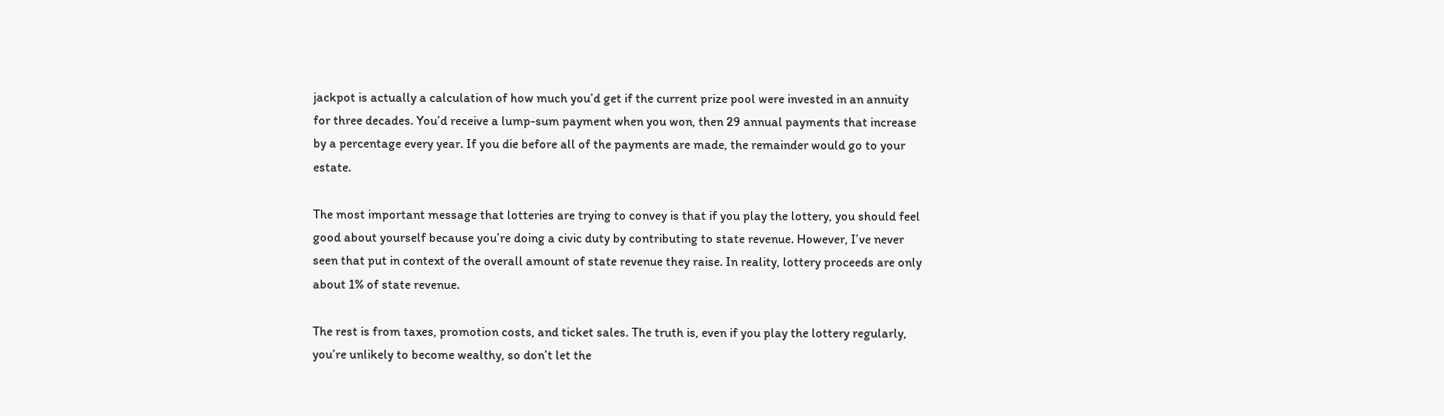jackpot is actually a calculation of how much you’d get if the current prize pool were invested in an annuity for three decades. You’d receive a lump-sum payment when you won, then 29 annual payments that increase by a percentage every year. If you die before all of the payments are made, the remainder would go to your estate.

The most important message that lotteries are trying to convey is that if you play the lottery, you should feel good about yourself because you’re doing a civic duty by contributing to state revenue. However, I’ve never seen that put in context of the overall amount of state revenue they raise. In reality, lottery proceeds are only about 1% of state revenue.

The rest is from taxes, promotion costs, and ticket sales. The truth is, even if you play the lottery regularly, you’re unlikely to become wealthy, so don’t let the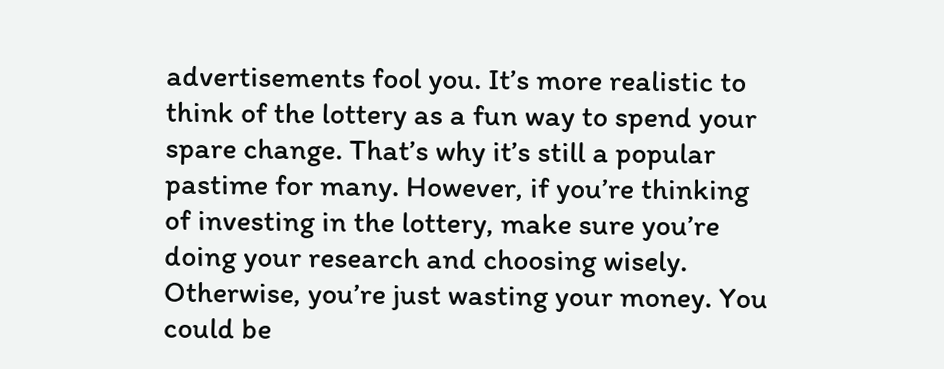advertisements fool you. It’s more realistic to think of the lottery as a fun way to spend your spare change. That’s why it’s still a popular pastime for many. However, if you’re thinking of investing in the lottery, make sure you’re doing your research and choosing wisely. Otherwise, you’re just wasting your money. You could be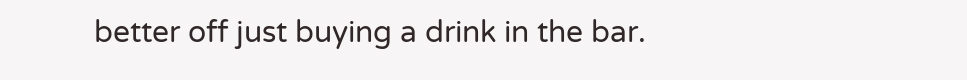better off just buying a drink in the bar.